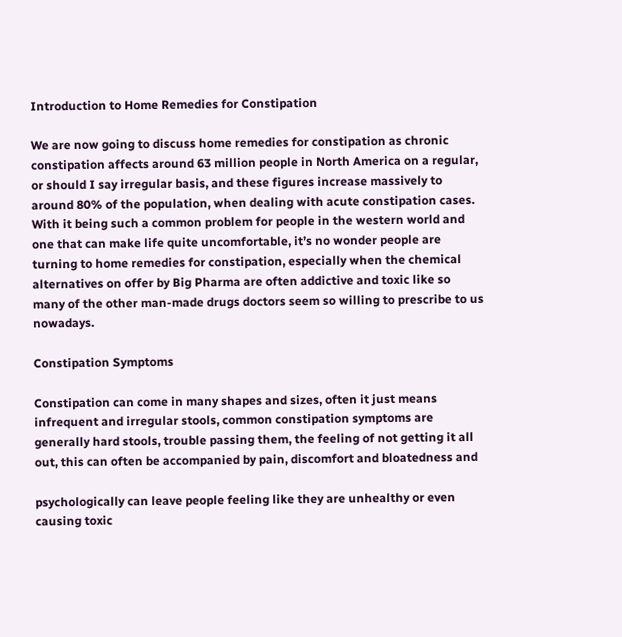Introduction to Home Remedies for Constipation

We are now going to discuss home remedies for constipation as chronic constipation affects around 63 million people in North America on a regular, or should I say irregular basis, and these figures increase massively to around 80% of the population, when dealing with acute constipation cases. With it being such a common problem for people in the western world and one that can make life quite uncomfortable, it’s no wonder people are turning to home remedies for constipation, especially when the chemical alternatives on offer by Big Pharma are often addictive and toxic like so many of the other man-made drugs doctors seem so willing to prescribe to us nowadays.

Constipation Symptoms

Constipation can come in many shapes and sizes, often it just means infrequent and irregular stools, common constipation symptoms are generally hard stools, trouble passing them, the feeling of not getting it all out, this can often be accompanied by pain, discomfort and bloatedness and

psychologically can leave people feeling like they are unhealthy or even causing toxic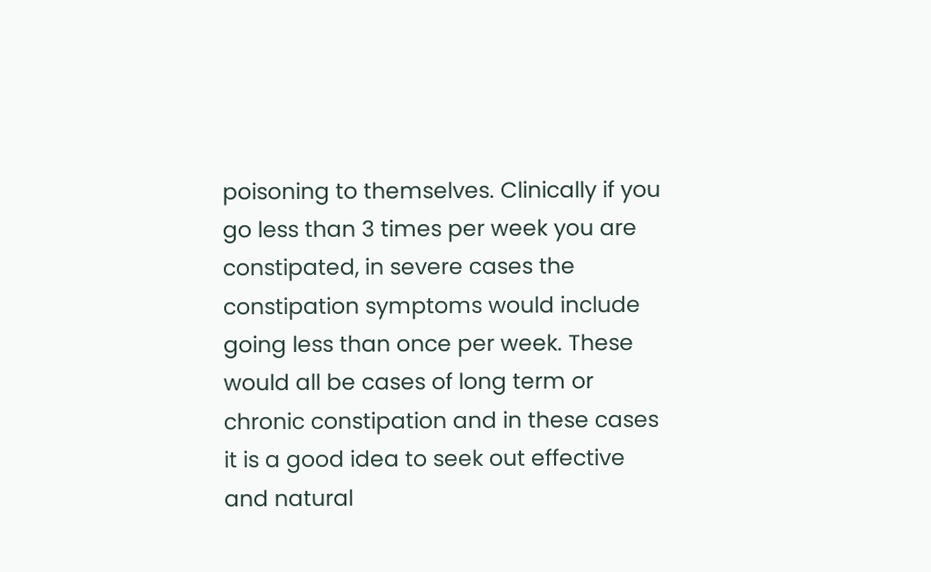poisoning to themselves. Clinically if you go less than 3 times per week you are constipated, in severe cases the constipation symptoms would include going less than once per week. These would all be cases of long term or chronic constipation and in these cases it is a good idea to seek out effective and natural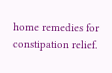home remedies for constipation relief.